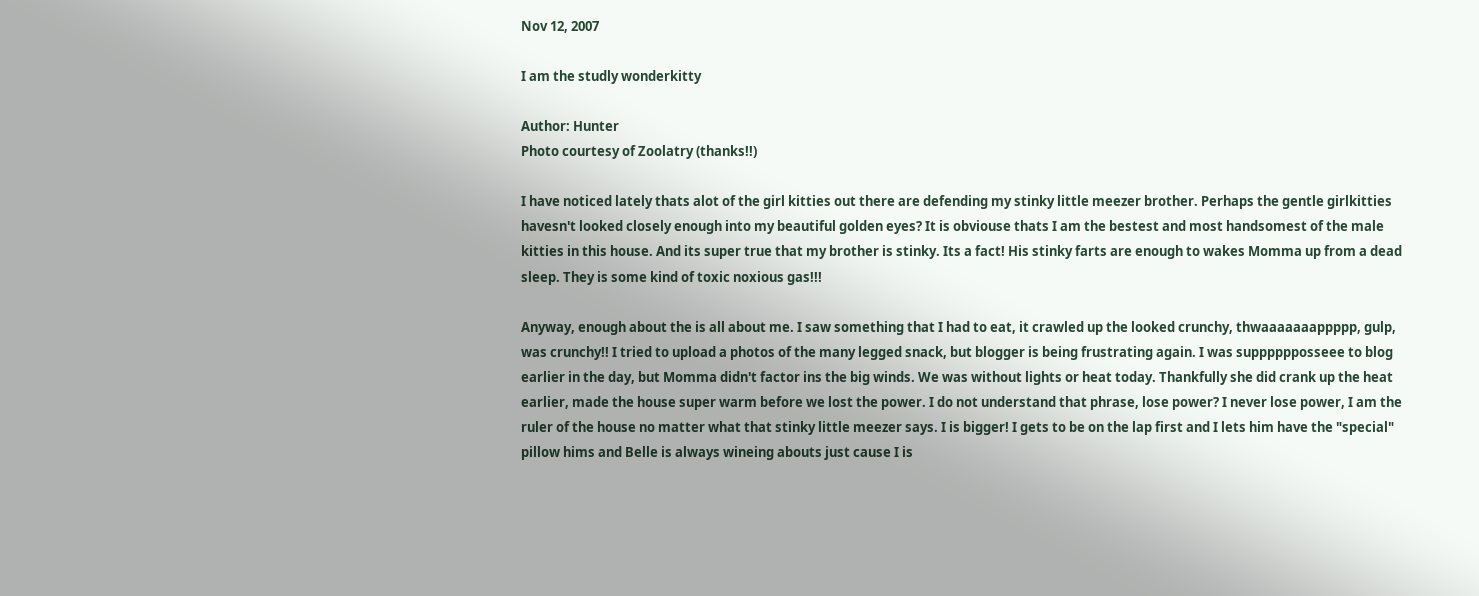Nov 12, 2007

I am the studly wonderkitty

Author: Hunter
Photo courtesy of Zoolatry (thanks!!)

I have noticed lately thats alot of the girl kitties out there are defending my stinky little meezer brother. Perhaps the gentle girlkitties havesn't looked closely enough into my beautiful golden eyes? It is obviouse thats I am the bestest and most handsomest of the male kitties in this house. And its super true that my brother is stinky. Its a fact! His stinky farts are enough to wakes Momma up from a dead sleep. They is some kind of toxic noxious gas!!!

Anyway, enough about the is all about me. I saw something that I had to eat, it crawled up the looked crunchy, thwaaaaaaappppp, gulp, was crunchy!! I tried to upload a photos of the many legged snack, but blogger is being frustrating again. I was supppppposseee to blog earlier in the day, but Momma didn't factor ins the big winds. We was without lights or heat today. Thankfully she did crank up the heat earlier, made the house super warm before we lost the power. I do not understand that phrase, lose power? I never lose power, I am the ruler of the house no matter what that stinky little meezer says. I is bigger! I gets to be on the lap first and I lets him have the "special" pillow hims and Belle is always wineing abouts just cause I is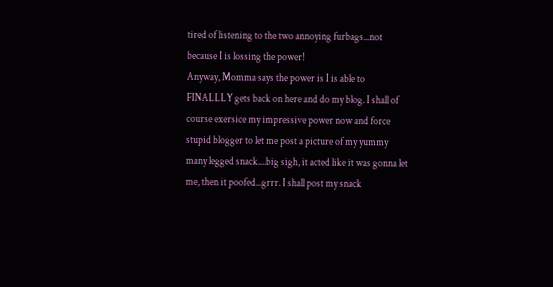tired of listening to the two annoying furbags...not because I is lossing the power!
Anyway, Momma says the power is I is able to FINALLLY gets back on here and do my blog. I shall of course exersice my impressive power now and force stupid blogger to let me post a picture of my yummy many legged snack....big sigh, it acted like it was gonna let me, then it poofed...grrr. I shall post my snack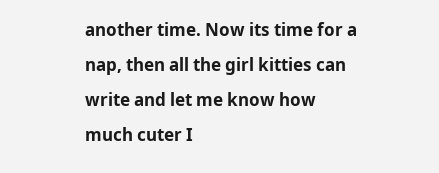another time. Now its time for a nap, then all the girl kitties can write and let me know how much cuter I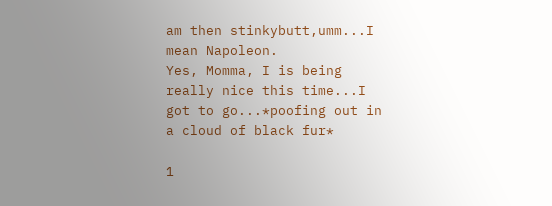am then stinkybutt,umm...I mean Napoleon.
Yes, Momma, I is being really nice this time...I got to go...*poofing out in a cloud of black fur*

1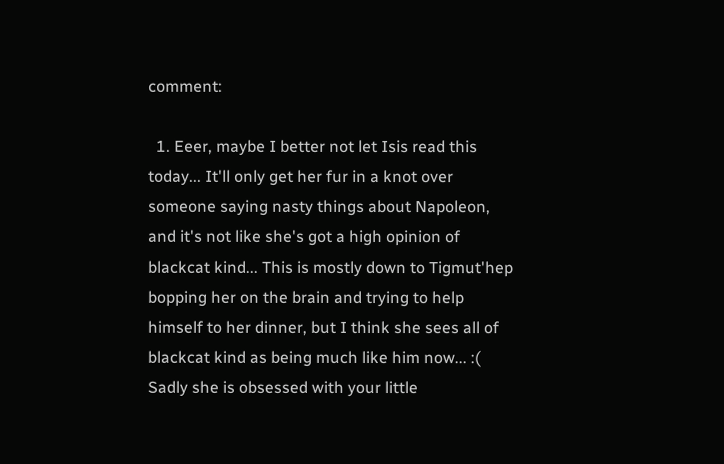comment:

  1. Eeer, maybe I better not let Isis read this today... It'll only get her fur in a knot over someone saying nasty things about Napoleon, and it's not like she's got a high opinion of blackcat kind... This is mostly down to Tigmut'hep bopping her on the brain and trying to help himself to her dinner, but I think she sees all of blackcat kind as being much like him now... :( Sadly she is obsessed with your little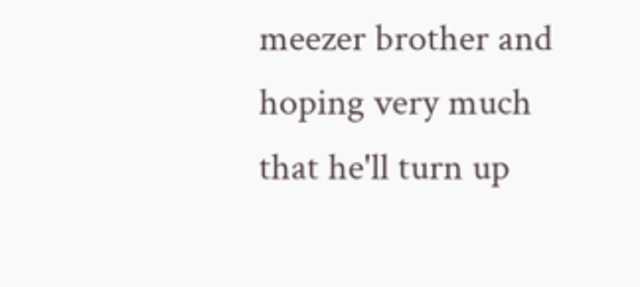meezer brother and hoping very much that he'll turn up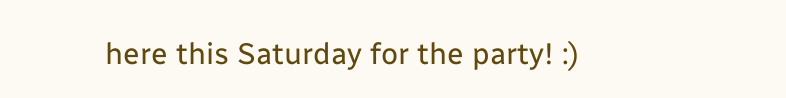here this Saturday for the party! :)